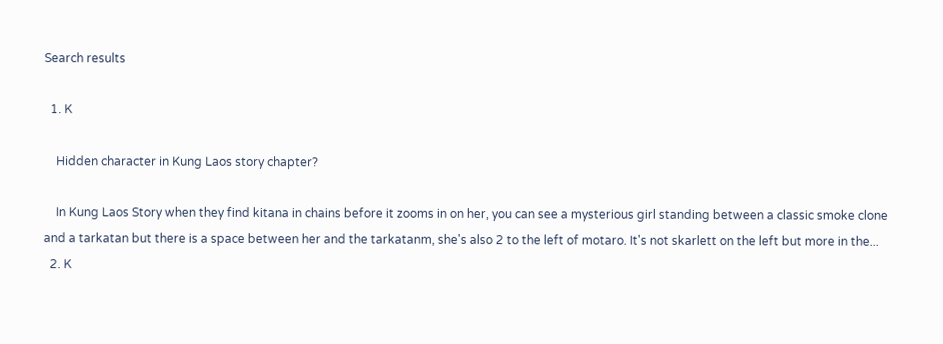Search results

  1. K

    Hidden character in Kung Laos story chapter?

    In Kung Laos Story when they find kitana in chains before it zooms in on her, you can see a mysterious girl standing between a classic smoke clone and a tarkatan but there is a space between her and the tarkatanm, she's also 2 to the left of motaro. It's not skarlett on the left but more in the...
  2. K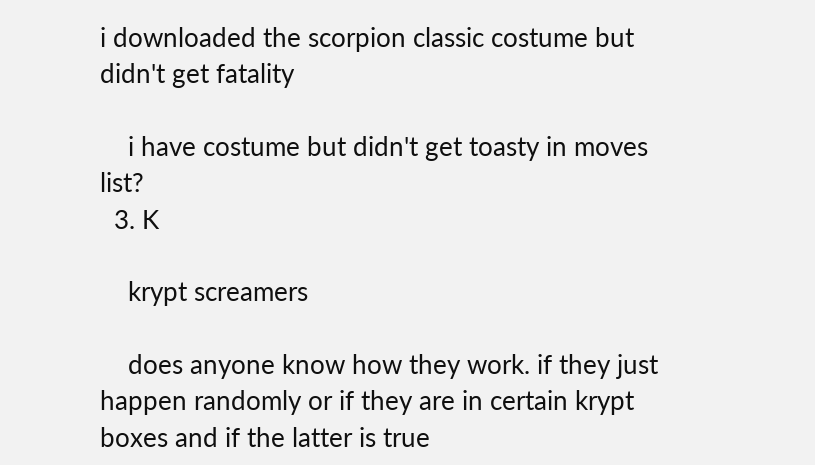i downloaded the scorpion classic costume but didn't get fatality

    i have costume but didn't get toasty in moves list?
  3. K

    krypt screamers

    does anyone know how they work. if they just happen randomly or if they are in certain krypt boxes and if the latter is true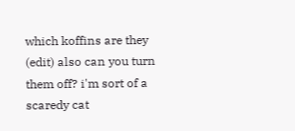which koffins are they (edit) also can you turn them off? i'm sort of a scaredy cat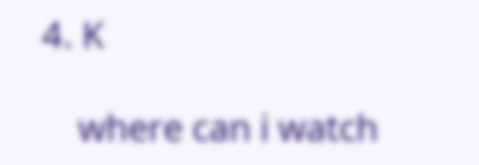4. K

    where can i watch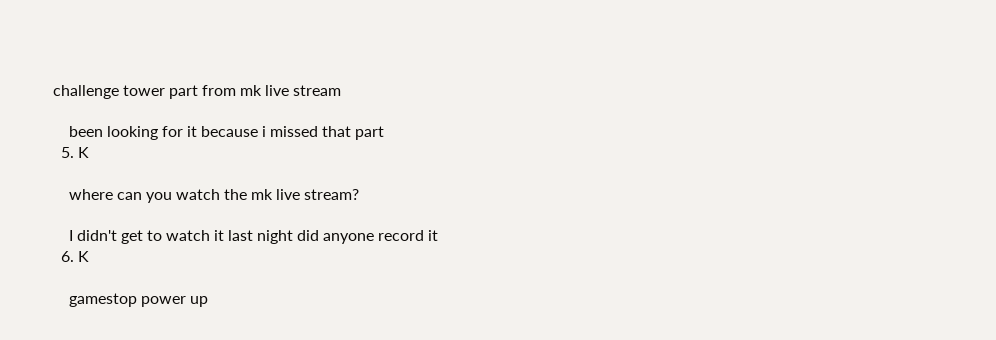challenge tower part from mk live stream

    been looking for it because i missed that part
  5. K

    where can you watch the mk live stream?

    I didn't get to watch it last night did anyone record it
  6. K

    gamestop power up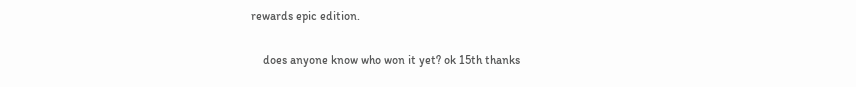rewards epic edition.

    does anyone know who won it yet? ok 15th thanks